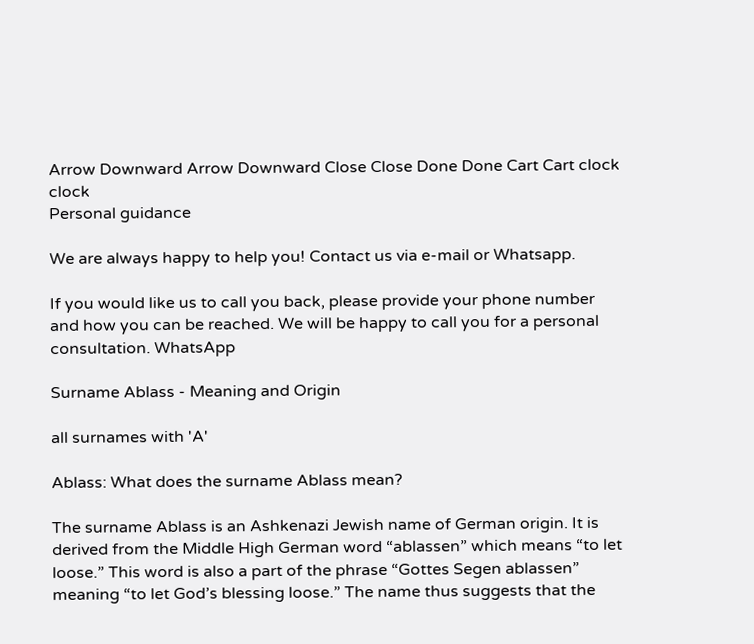Arrow Downward Arrow Downward Close Close Done Done Cart Cart clock clock
Personal guidance

We are always happy to help you! Contact us via e-mail or Whatsapp.

If you would like us to call you back, please provide your phone number and how you can be reached. We will be happy to call you for a personal consultation. WhatsApp

Surname Ablass - Meaning and Origin

all surnames with 'A'

Ablass: What does the surname Ablass mean?

The surname Ablass is an Ashkenazi Jewish name of German origin. It is derived from the Middle High German word “ablassen” which means “to let loose.” This word is also a part of the phrase “Gottes Segen ablassen” meaning “to let God’s blessing loose.” The name thus suggests that the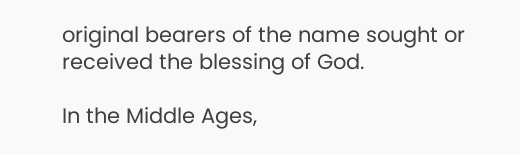original bearers of the name sought or received the blessing of God.

In the Middle Ages,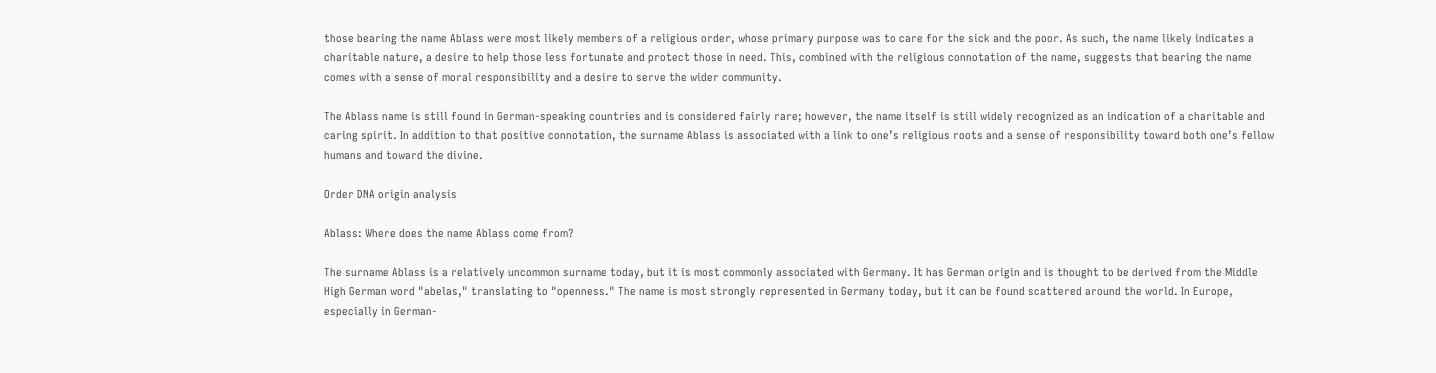those bearing the name Ablass were most likely members of a religious order, whose primary purpose was to care for the sick and the poor. As such, the name likely indicates a charitable nature, a desire to help those less fortunate and protect those in need. This, combined with the religious connotation of the name, suggests that bearing the name comes with a sense of moral responsibility and a desire to serve the wider community.

The Ablass name is still found in German-speaking countries and is considered fairly rare; however, the name itself is still widely recognized as an indication of a charitable and caring spirit. In addition to that positive connotation, the surname Ablass is associated with a link to one’s religious roots and a sense of responsibility toward both one’s fellow humans and toward the divine.

Order DNA origin analysis

Ablass: Where does the name Ablass come from?

The surname Ablass is a relatively uncommon surname today, but it is most commonly associated with Germany. It has German origin and is thought to be derived from the Middle High German word "abelas," translating to "openness." The name is most strongly represented in Germany today, but it can be found scattered around the world. In Europe, especially in German-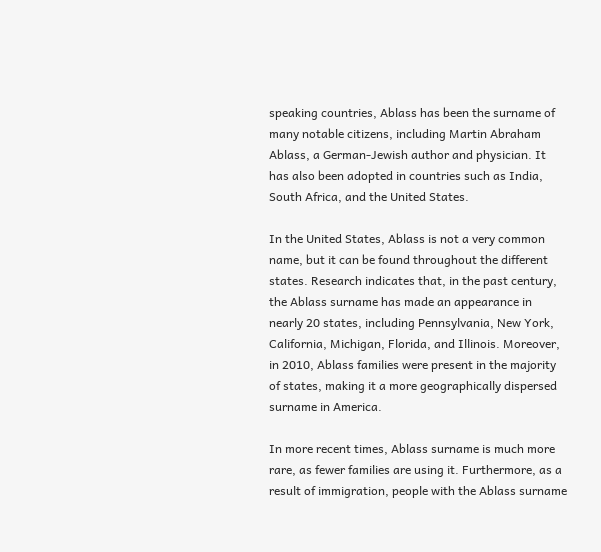speaking countries, Ablass has been the surname of many notable citizens, including Martin Abraham Ablass, a German-Jewish author and physician. It has also been adopted in countries such as India, South Africa, and the United States.

In the United States, Ablass is not a very common name, but it can be found throughout the different states. Research indicates that, in the past century, the Ablass surname has made an appearance in nearly 20 states, including Pennsylvania, New York, California, Michigan, Florida, and Illinois. Moreover, in 2010, Ablass families were present in the majority of states, making it a more geographically dispersed surname in America.

In more recent times, Ablass surname is much more rare, as fewer families are using it. Furthermore, as a result of immigration, people with the Ablass surname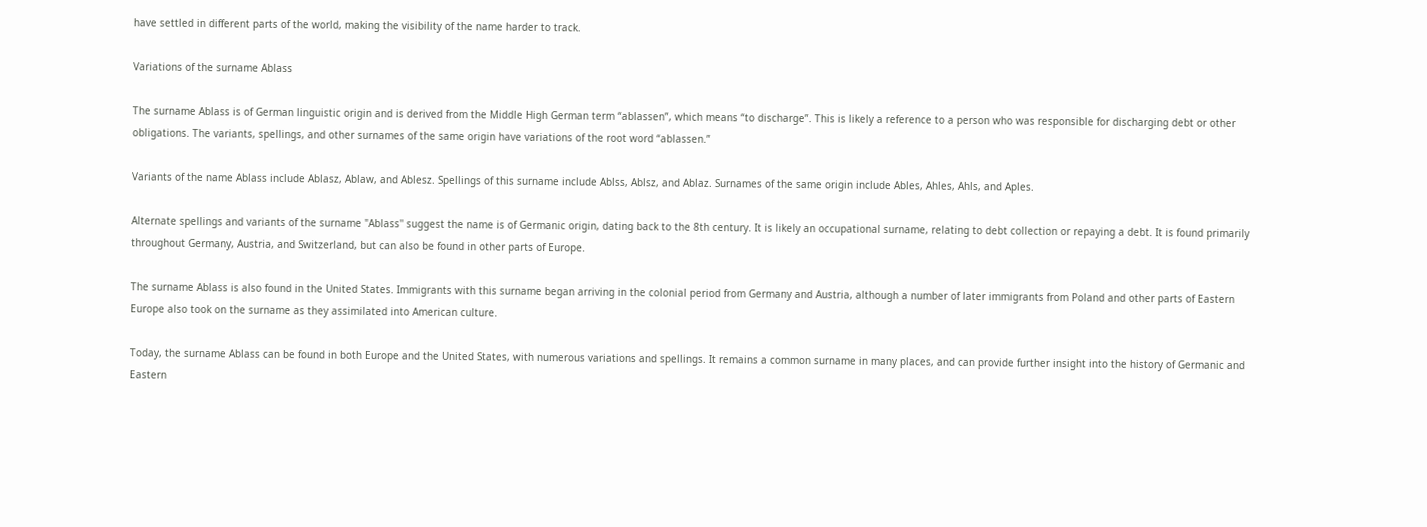have settled in different parts of the world, making the visibility of the name harder to track.

Variations of the surname Ablass

The surname Ablass is of German linguistic origin and is derived from the Middle High German term “ablassen”, which means “to discharge”. This is likely a reference to a person who was responsible for discharging debt or other obligations. The variants, spellings, and other surnames of the same origin have variations of the root word “ablassen.”

Variants of the name Ablass include Ablasz, Ablaw, and Ablesz. Spellings of this surname include Ablss, Ablsz, and Ablaz. Surnames of the same origin include Ables, Ahles, Ahls, and Aples.

Alternate spellings and variants of the surname "Ablass'' suggest the name is of Germanic origin, dating back to the 8th century. It is likely an occupational surname, relating to debt collection or repaying a debt. It is found primarily throughout Germany, Austria, and Switzerland, but can also be found in other parts of Europe.

The surname Ablass is also found in the United States. Immigrants with this surname began arriving in the colonial period from Germany and Austria, although a number of later immigrants from Poland and other parts of Eastern Europe also took on the surname as they assimilated into American culture.

Today, the surname Ablass can be found in both Europe and the United States, with numerous variations and spellings. It remains a common surname in many places, and can provide further insight into the history of Germanic and Eastern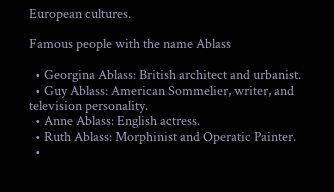European cultures.

Famous people with the name Ablass

  • Georgina Ablass: British architect and urbanist.
  • Guy Ablass: American Sommelier, writer, and television personality.
  • Anne Ablass: English actress.
  • Ruth Ablass: Morphinist and Operatic Painter.
  •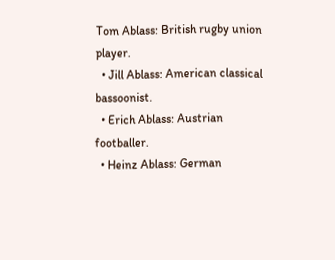Tom Ablass: British rugby union player.
  • Jill Ablass: American classical bassoonist.
  • Erich Ablass: Austrian footballer.
  • Heinz Ablass: German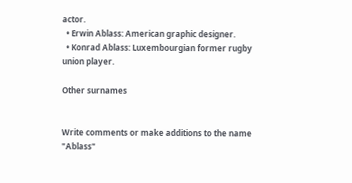actor.
  • Erwin Ablass: American graphic designer.
  • Konrad Ablass: Luxembourgian former rugby union player.

Other surnames


Write comments or make additions to the name "Ablass"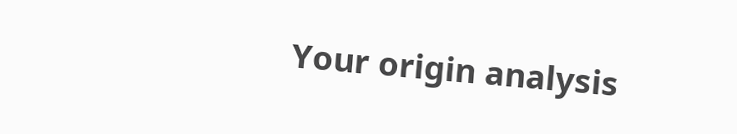Your origin analysis